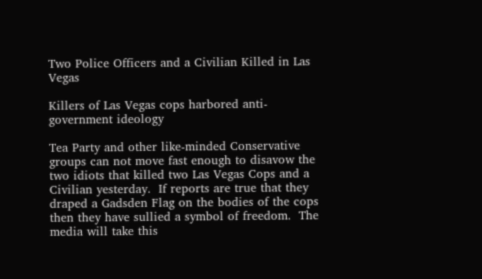Two Police Officers and a Civilian Killed in Las Vegas

Killers of Las Vegas cops harbored anti-government ideology

Tea Party and other like-minded Conservative groups can not move fast enough to disavow the two idiots that killed two Las Vegas Cops and a Civilian yesterday.  If reports are true that they draped a Gadsden Flag on the bodies of the cops then they have sullied a symbol of freedom.  The media will take this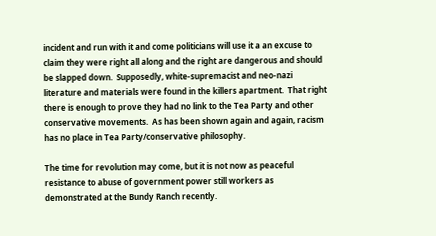incident and run with it and come politicians will use it a an excuse to claim they were right all along and the right are dangerous and should be slapped down.  Supposedly, white-supremacist and neo-nazi literature and materials were found in the killers apartment.  That right there is enough to prove they had no link to the Tea Party and other conservative movements.  As has been shown again and again, racism has no place in Tea Party/conservative philosophy.

The time for revolution may come, but it is not now as peaceful resistance to abuse of government power still workers as demonstrated at the Bundy Ranch recently.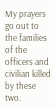My prayers go out to the families of the officers and civilian killed by these two.